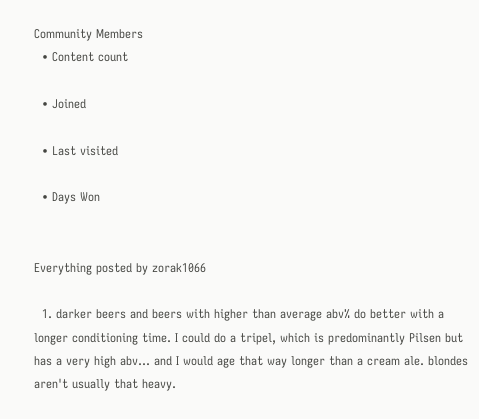Community Members
  • Content count

  • Joined

  • Last visited

  • Days Won


Everything posted by zorak1066

  1. darker beers and beers with higher than average abv% do better with a longer conditioning time. I could do a tripel, which is predominantly Pilsen but has a very high abv... and I would age that way longer than a cream ale. blondes aren't usually that heavy.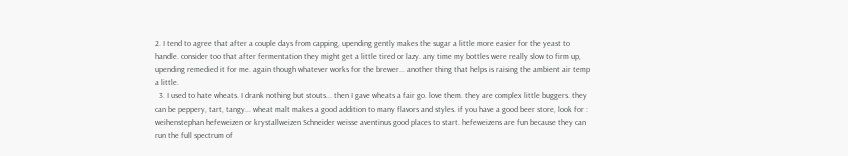2. I tend to agree that after a couple days from capping, upending gently makes the sugar a little more easier for the yeast to handle. consider too that after fermentation they might get a little tired or lazy. any time my bottles were really slow to firm up, upending remedied it for me. again though whatever works for the brewer... another thing that helps is raising the ambient air temp a little.
  3. I used to hate wheats. I drank nothing but stouts... then I gave wheats a fair go. love them. they are complex little buggers. they can be peppery, tart, tangy... wheat malt makes a good addition to many flavors and styles. if you have a good beer store, look for : weihenstephan hefeweizen or krystallweizen Schneider weisse aventinus good places to start. hefeweizens are fun because they can run the full spectrum of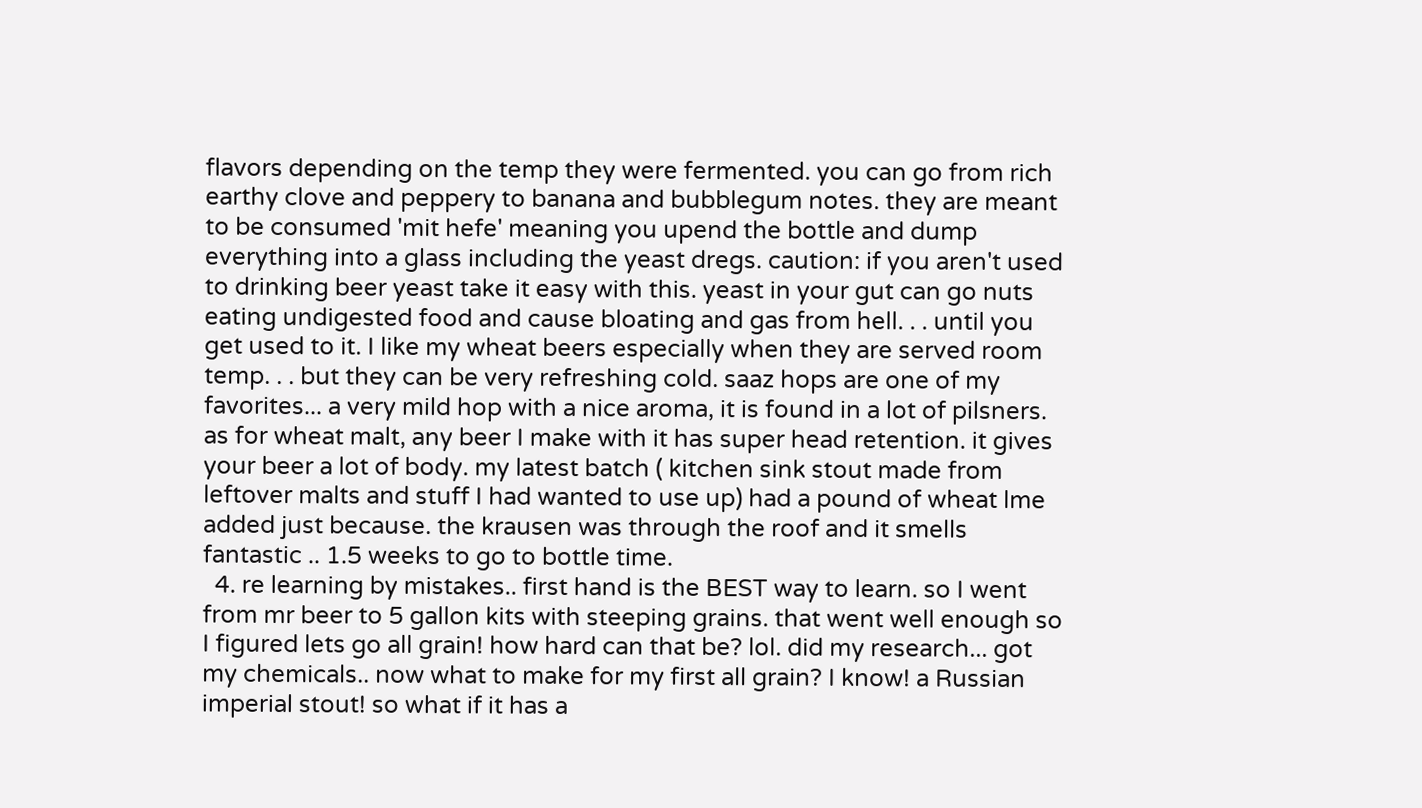flavors depending on the temp they were fermented. you can go from rich earthy clove and peppery to banana and bubblegum notes. they are meant to be consumed 'mit hefe' meaning you upend the bottle and dump everything into a glass including the yeast dregs. caution: if you aren't used to drinking beer yeast take it easy with this. yeast in your gut can go nuts eating undigested food and cause bloating and gas from hell. . . until you get used to it. I like my wheat beers especially when they are served room temp. . . but they can be very refreshing cold. saaz hops are one of my favorites... a very mild hop with a nice aroma, it is found in a lot of pilsners. as for wheat malt, any beer I make with it has super head retention. it gives your beer a lot of body. my latest batch ( kitchen sink stout made from leftover malts and stuff I had wanted to use up) had a pound of wheat lme added just because. the krausen was through the roof and it smells fantastic .. 1.5 weeks to go to bottle time.
  4. re learning by mistakes.. first hand is the BEST way to learn. so I went from mr beer to 5 gallon kits with steeping grains. that went well enough so I figured lets go all grain! how hard can that be? lol. did my research... got my chemicals.. now what to make for my first all grain? I know! a Russian imperial stout! so what if it has a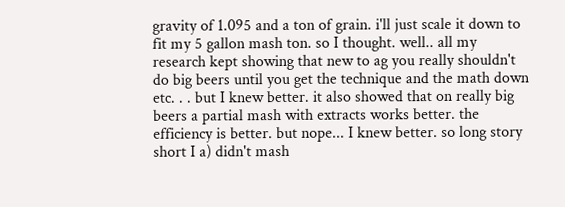gravity of 1.095 and a ton of grain. i'll just scale it down to fit my 5 gallon mash ton. so I thought. well.. all my research kept showing that new to ag you really shouldn't do big beers until you get the technique and the math down etc. . . but I knew better. it also showed that on really big beers a partial mash with extracts works better. the efficiency is better. but nope... I knew better. so long story short I a) didn't mash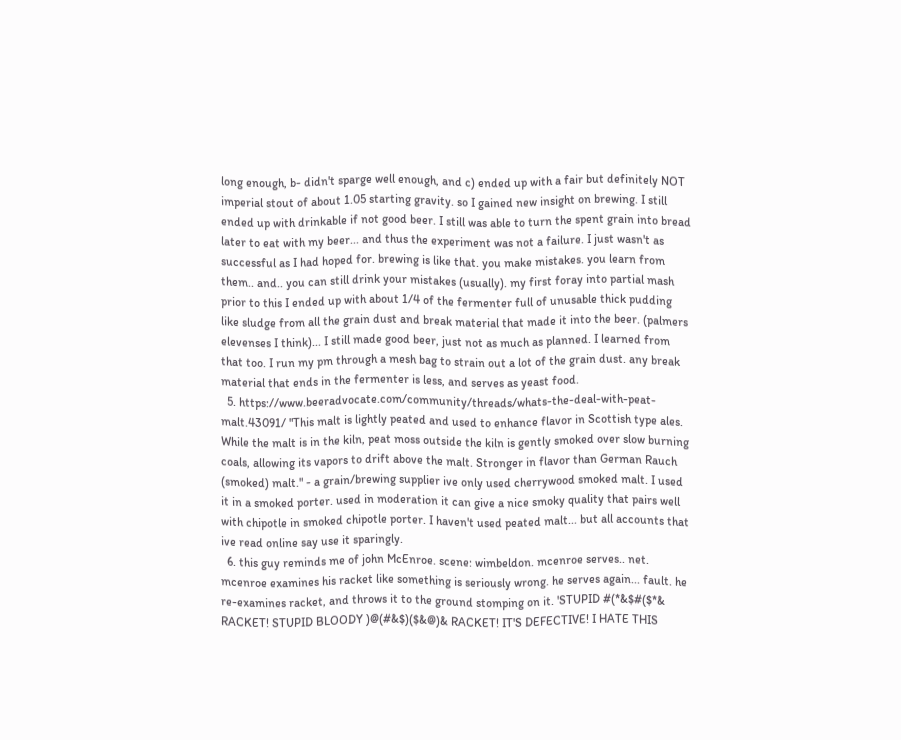long enough, b- didn't sparge well enough, and c) ended up with a fair but definitely NOT imperial stout of about 1.05 starting gravity. so I gained new insight on brewing. I still ended up with drinkable if not good beer. I still was able to turn the spent grain into bread later to eat with my beer... and thus the experiment was not a failure. I just wasn't as successful as I had hoped for. brewing is like that. you make mistakes. you learn from them.. and.. you can still drink your mistakes (usually). my first foray into partial mash prior to this I ended up with about 1/4 of the fermenter full of unusable thick pudding like sludge from all the grain dust and break material that made it into the beer. (palmers elevenses I think)... I still made good beer, just not as much as planned. I learned from that too. I run my pm through a mesh bag to strain out a lot of the grain dust. any break material that ends in the fermenter is less, and serves as yeast food.
  5. https://www.beeradvocate.com/community/threads/whats-the-deal-with-peat-malt.43091/ "This malt is lightly peated and used to enhance flavor in Scottish type ales. While the malt is in the kiln, peat moss outside the kiln is gently smoked over slow burning coals, allowing its vapors to drift above the malt. Stronger in flavor than German Rauch (smoked) malt." - a grain/brewing supplier ive only used cherrywood smoked malt. I used it in a smoked porter. used in moderation it can give a nice smoky quality that pairs well with chipotle in smoked chipotle porter. I haven't used peated malt... but all accounts that ive read online say use it sparingly.
  6. this guy reminds me of john McEnroe. scene: wimbeldon. mcenroe serves.. net. mcenroe examines his racket like something is seriously wrong. he serves again... fault. he re-examines racket, and throws it to the ground stomping on it. 'STUPID #(*&$#($*& RACKET! STUPID BLOODY )@(#&$)($&@)& RACKET! IT'S DEFECTIVE! I HATE THIS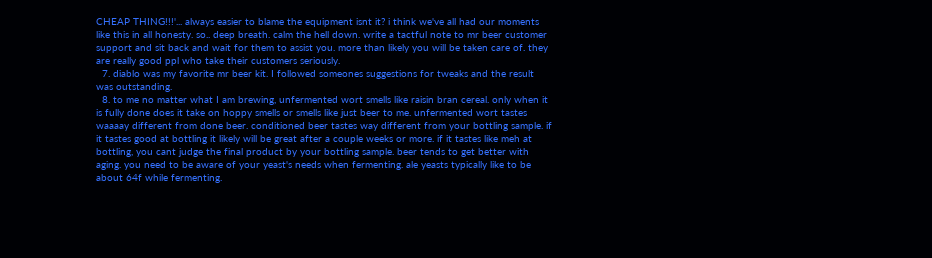CHEAP THING!!!'... always easier to blame the equipment isnt it? i think we've all had our moments like this in all honesty. so.. deep breath. calm the hell down. write a tactful note to mr beer customer support and sit back and wait for them to assist you. more than likely you will be taken care of. they are really good ppl who take their customers seriously.
  7. diablo was my favorite mr beer kit. I followed someones suggestions for tweaks and the result was outstanding.
  8. to me no matter what I am brewing, unfermented wort smells like raisin bran cereal. only when it is fully done does it take on hoppy smells or smells like just beer to me. unfermented wort tastes waaaay different from done beer. conditioned beer tastes way different from your bottling sample. if it tastes good at bottling it likely will be great after a couple weeks or more. if it tastes like meh at bottling, you cant judge the final product by your bottling sample. beer tends to get better with aging. you need to be aware of your yeast's needs when fermenting. ale yeasts typically like to be about 64f while fermenting.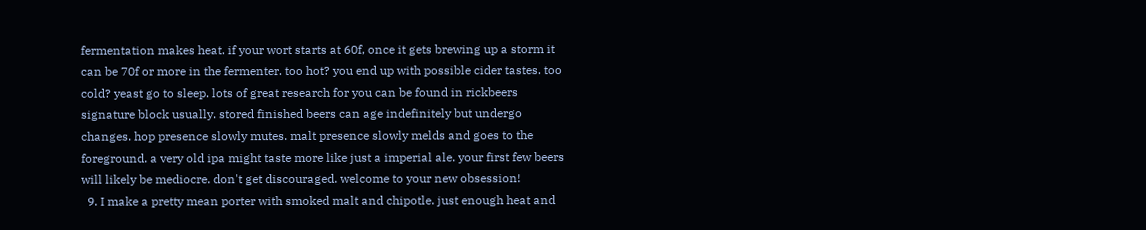fermentation makes heat. if your wort starts at 60f, once it gets brewing up a storm it can be 70f or more in the fermenter. too hot? you end up with possible cider tastes. too cold? yeast go to sleep. lots of great research for you can be found in rickbeers signature block usually. stored finished beers can age indefinitely but undergo changes. hop presence slowly mutes. malt presence slowly melds and goes to the foreground. a very old ipa might taste more like just a imperial ale. your first few beers will likely be mediocre. don't get discouraged. welcome to your new obsession!
  9. I make a pretty mean porter with smoked malt and chipotle. just enough heat and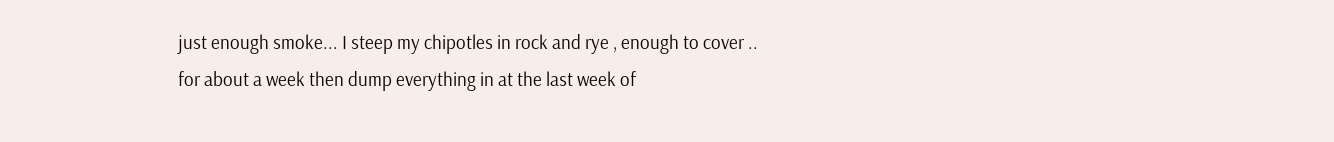just enough smoke... I steep my chipotles in rock and rye , enough to cover .. for about a week then dump everything in at the last week of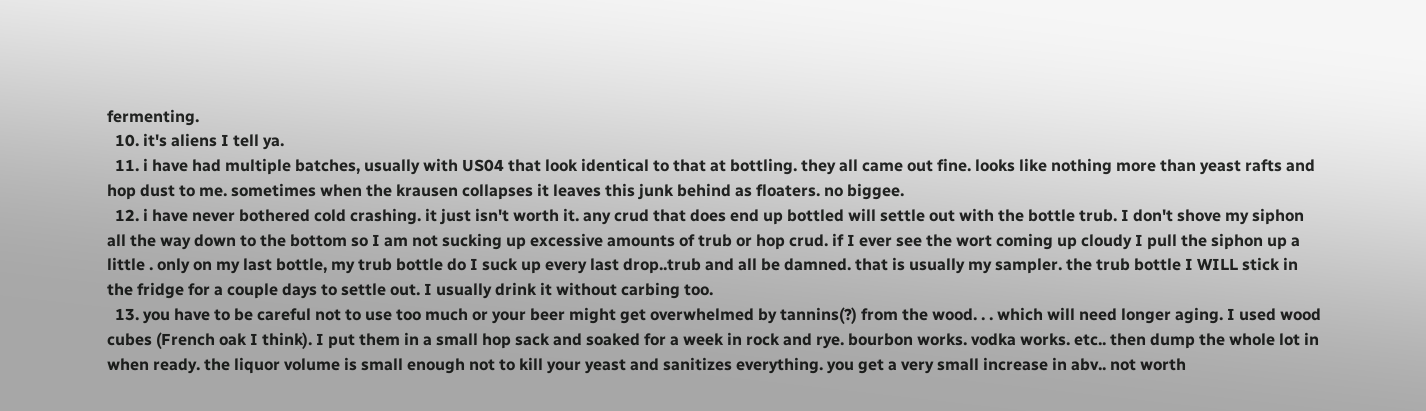fermenting.
  10. it's aliens I tell ya.
  11. i have had multiple batches, usually with US04 that look identical to that at bottling. they all came out fine. looks like nothing more than yeast rafts and hop dust to me. sometimes when the krausen collapses it leaves this junk behind as floaters. no biggee.
  12. i have never bothered cold crashing. it just isn't worth it. any crud that does end up bottled will settle out with the bottle trub. I don't shove my siphon all the way down to the bottom so I am not sucking up excessive amounts of trub or hop crud. if I ever see the wort coming up cloudy I pull the siphon up a little . only on my last bottle, my trub bottle do I suck up every last drop..trub and all be damned. that is usually my sampler. the trub bottle I WILL stick in the fridge for a couple days to settle out. I usually drink it without carbing too.
  13. you have to be careful not to use too much or your beer might get overwhelmed by tannins(?) from the wood. . . which will need longer aging. I used wood cubes (French oak I think). I put them in a small hop sack and soaked for a week in rock and rye. bourbon works. vodka works. etc.. then dump the whole lot in when ready. the liquor volume is small enough not to kill your yeast and sanitizes everything. you get a very small increase in abv.. not worth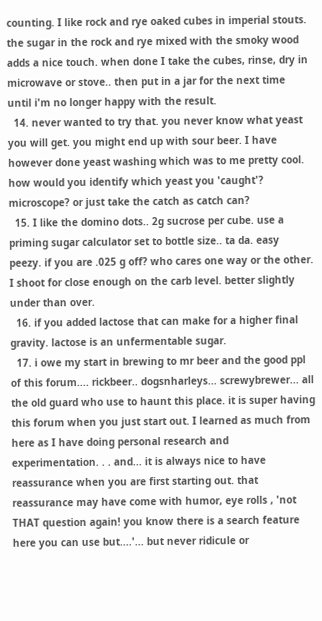counting. I like rock and rye oaked cubes in imperial stouts. the sugar in the rock and rye mixed with the smoky wood adds a nice touch. when done I take the cubes, rinse, dry in microwave or stove.. then put in a jar for the next time until i'm no longer happy with the result.
  14. never wanted to try that. you never know what yeast you will get. you might end up with sour beer. I have however done yeast washing which was to me pretty cool. how would you identify which yeast you 'caught'? microscope? or just take the catch as catch can?
  15. I like the domino dots.. 2g sucrose per cube. use a priming sugar calculator set to bottle size.. ta da. easy peezy. if you are .025 g off? who cares one way or the other. I shoot for close enough on the carb level. better slightly under than over.
  16. if you added lactose that can make for a higher final gravity. lactose is an unfermentable sugar.
  17. i owe my start in brewing to mr beer and the good ppl of this forum.... rickbeer.. dogsnharleys... screwybrewer... all the old guard who use to haunt this place. it is super having this forum when you just start out. I learned as much from here as I have doing personal research and experimentation. . . and... it is always nice to have reassurance when you are first starting out. that reassurance may have come with humor, eye rolls , 'not THAT question again! you know there is a search feature here you can use but....'... but never ridicule or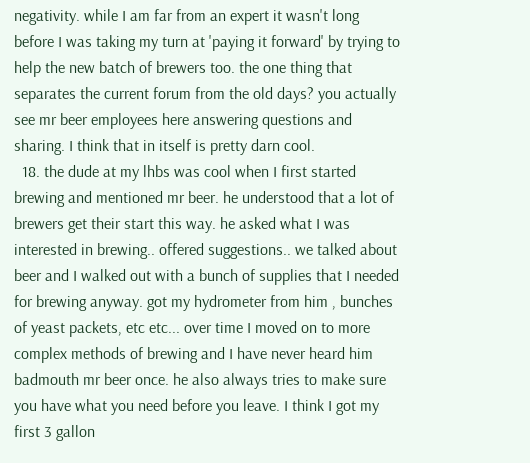negativity. while I am far from an expert it wasn't long before I was taking my turn at 'paying it forward' by trying to help the new batch of brewers too. the one thing that separates the current forum from the old days? you actually see mr beer employees here answering questions and sharing. I think that in itself is pretty darn cool.
  18. the dude at my lhbs was cool when I first started brewing and mentioned mr beer. he understood that a lot of brewers get their start this way. he asked what I was interested in brewing.. offered suggestions.. we talked about beer and I walked out with a bunch of supplies that I needed for brewing anyway. got my hydrometer from him , bunches of yeast packets, etc etc... over time I moved on to more complex methods of brewing and I have never heard him badmouth mr beer once. he also always tries to make sure you have what you need before you leave. I think I got my first 3 gallon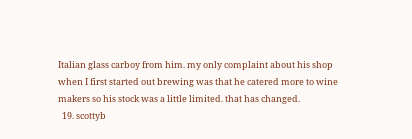Italian glass carboy from him. my only complaint about his shop when I first started out brewing was that he catered more to wine makers so his stock was a little limited. that has changed.
  19. scottyb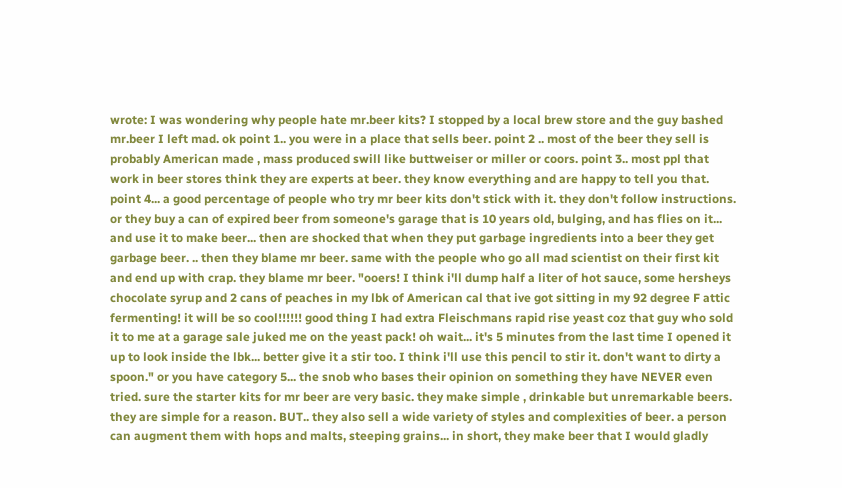wrote: I was wondering why people hate mr.beer kits? I stopped by a local brew store and the guy bashed mr.beer I left mad. ok point 1.. you were in a place that sells beer. point 2 .. most of the beer they sell is probably American made , mass produced swill like buttweiser or miller or coors. point 3.. most ppl that work in beer stores think they are experts at beer. they know everything and are happy to tell you that. point 4... a good percentage of people who try mr beer kits don't stick with it. they don't follow instructions. or they buy a can of expired beer from someone's garage that is 10 years old, bulging, and has flies on it... and use it to make beer... then are shocked that when they put garbage ingredients into a beer they get garbage beer. .. then they blame mr beer. same with the people who go all mad scientist on their first kit and end up with crap. they blame mr beer. "ooers! I think i'll dump half a liter of hot sauce, some hersheys chocolate syrup and 2 cans of peaches in my lbk of American cal that ive got sitting in my 92 degree F attic fermenting! it will be so cool!!!!!! good thing I had extra Fleischmans rapid rise yeast coz that guy who sold it to me at a garage sale juked me on the yeast pack! oh wait... it's 5 minutes from the last time I opened it up to look inside the lbk... better give it a stir too. I think i'll use this pencil to stir it. don't want to dirty a spoon." or you have category 5... the snob who bases their opinion on something they have NEVER even tried. sure the starter kits for mr beer are very basic. they make simple , drinkable but unremarkable beers. they are simple for a reason. BUT.. they also sell a wide variety of styles and complexities of beer. a person can augment them with hops and malts, steeping grains... in short, they make beer that I would gladly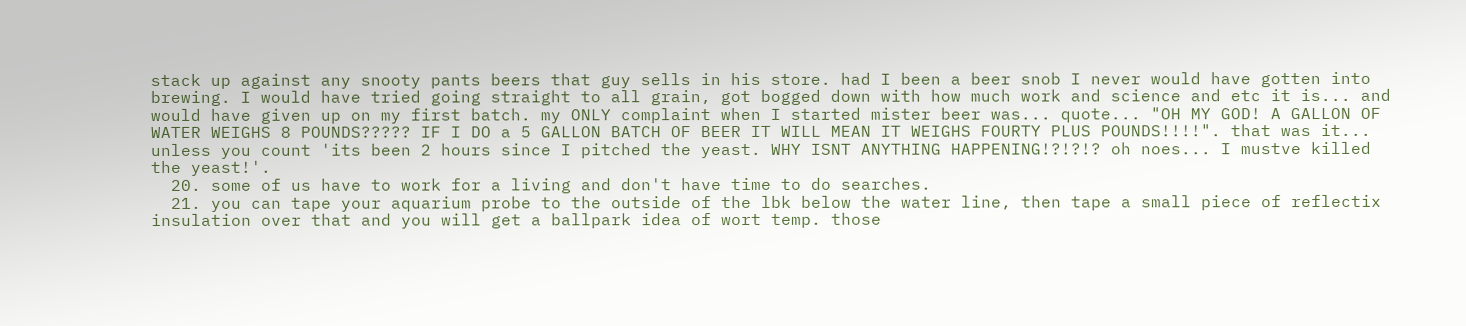stack up against any snooty pants beers that guy sells in his store. had I been a beer snob I never would have gotten into brewing. I would have tried going straight to all grain, got bogged down with how much work and science and etc it is... and would have given up on my first batch. my ONLY complaint when I started mister beer was... quote... "OH MY GOD! A GALLON OF WATER WEIGHS 8 POUNDS????? IF I DO a 5 GALLON BATCH OF BEER IT WILL MEAN IT WEIGHS FOURTY PLUS POUNDS!!!!". that was it... unless you count 'its been 2 hours since I pitched the yeast. WHY ISNT ANYTHING HAPPENING!?!?!? oh noes... I mustve killed the yeast!'.
  20. some of us have to work for a living and don't have time to do searches.
  21. you can tape your aquarium probe to the outside of the lbk below the water line, then tape a small piece of reflectix insulation over that and you will get a ballpark idea of wort temp. those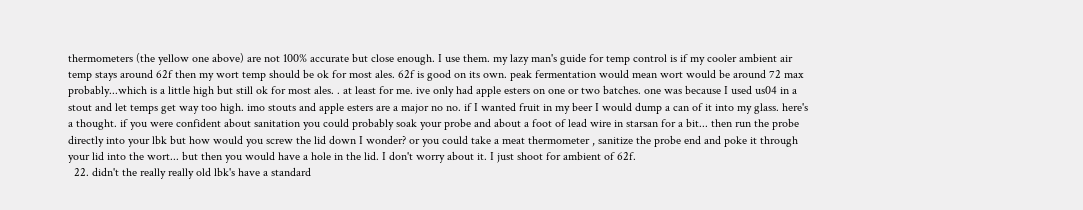thermometers (the yellow one above) are not 100% accurate but close enough. I use them. my lazy man's guide for temp control is if my cooler ambient air temp stays around 62f then my wort temp should be ok for most ales. 62f is good on its own. peak fermentation would mean wort would be around 72 max probably...which is a little high but still ok for most ales. . at least for me. ive only had apple esters on one or two batches. one was because I used us04 in a stout and let temps get way too high. imo stouts and apple esters are a major no no. if I wanted fruit in my beer I would dump a can of it into my glass. here's a thought. if you were confident about sanitation you could probably soak your probe and about a foot of lead wire in starsan for a bit... then run the probe directly into your lbk but how would you screw the lid down I wonder? or you could take a meat thermometer , sanitize the probe end and poke it through your lid into the wort... but then you would have a hole in the lid. I don't worry about it. I just shoot for ambient of 62f.
  22. didn't the really really old lbk's have a standard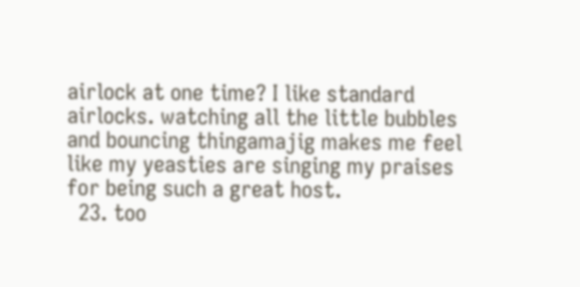airlock at one time? I like standard airlocks. watching all the little bubbles and bouncing thingamajig makes me feel like my yeasties are singing my praises for being such a great host.
  23. too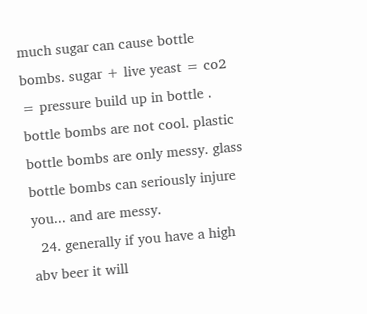much sugar can cause bottle bombs. sugar + live yeast = co2 = pressure build up in bottle . bottle bombs are not cool. plastic bottle bombs are only messy. glass bottle bombs can seriously injure you... and are messy.
  24. generally if you have a high abv beer it will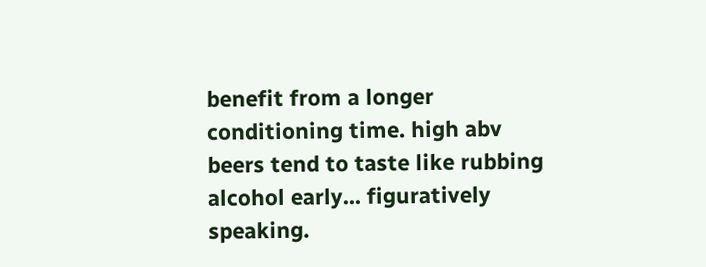benefit from a longer conditioning time. high abv beers tend to taste like rubbing alcohol early... figuratively speaking.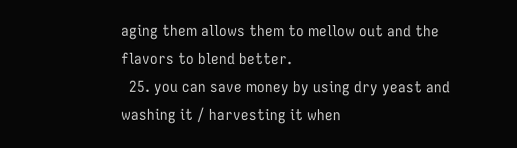aging them allows them to mellow out and the flavors to blend better.
  25. you can save money by using dry yeast and washing it / harvesting it when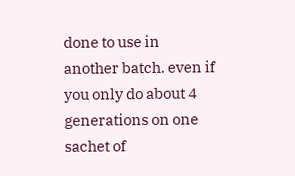done to use in another batch. even if you only do about 4 generations on one sachet of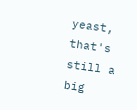yeast, that's still a big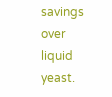savings over liquid yeast.